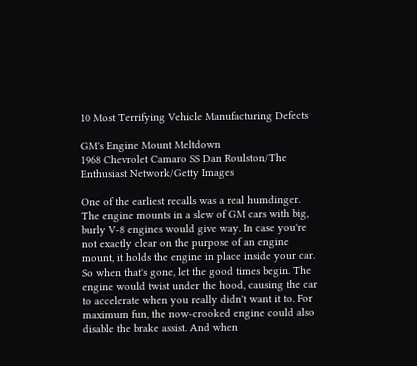10 Most Terrifying Vehicle Manufacturing Defects

GM's Engine Mount Meltdown
1968 Chevrolet Camaro SS Dan Roulston/The Enthusiast Network/Getty Images

One of the earliest recalls was a real humdinger. The engine mounts in a slew of GM cars with big, burly V-8 engines would give way. In case you're not exactly clear on the purpose of an engine mount, it holds the engine in place inside your car. So when that's gone, let the good times begin. The engine would twist under the hood, causing the car to accelerate when you really didn't want it to. For maximum fun, the now-crooked engine could also disable the brake assist. And when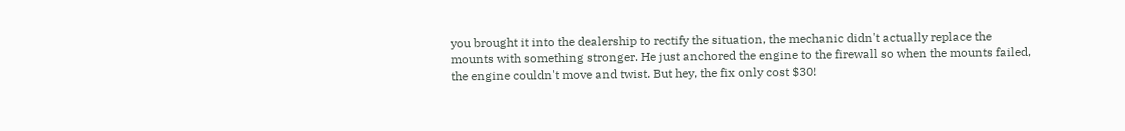you brought it into the dealership to rectify the situation, the mechanic didn't actually replace the mounts with something stronger. He just anchored the engine to the firewall so when the mounts failed, the engine couldn't move and twist. But hey, the fix only cost $30!